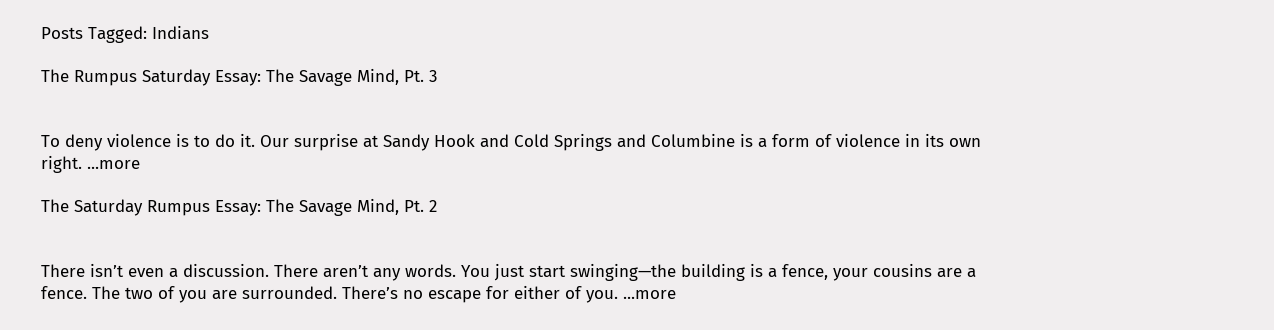Posts Tagged: Indians

The Rumpus Saturday Essay: The Savage Mind, Pt. 3


To deny violence is to do it. Our surprise at Sandy Hook and Cold Springs and Columbine is a form of violence in its own right. ...more

The Saturday Rumpus Essay: The Savage Mind, Pt. 2


There isn’t even a discussion. There aren’t any words. You just start swinging—the building is a fence, your cousins are a fence. The two of you are surrounded. There’s no escape for either of you. ...more